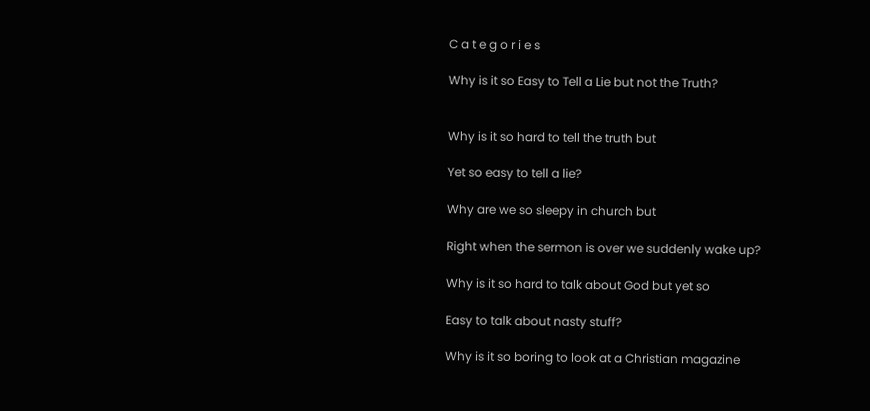C a t e g o r i e s

Why is it so Easy to Tell a Lie but not the Truth?


Why is it so hard to tell the truth but

Yet so easy to tell a lie?

Why are we so sleepy in church but

Right when the sermon is over we suddenly wake up?

Why is it so hard to talk about God but yet so

Easy to talk about nasty stuff?

Why is it so boring to look at a Christian magazine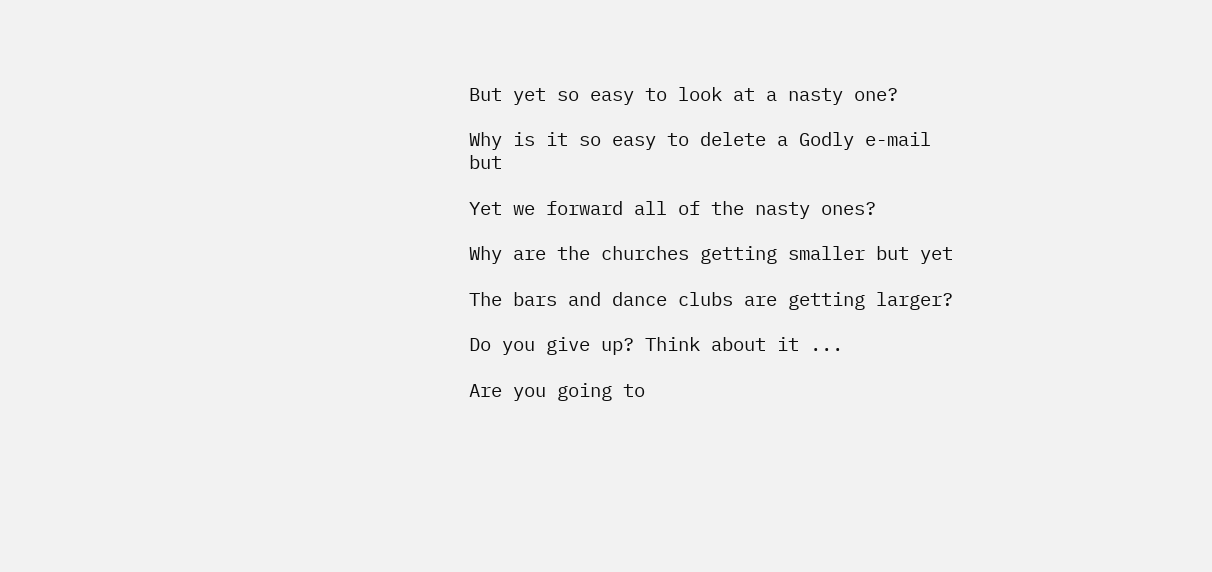But yet so easy to look at a nasty one?

Why is it so easy to delete a Godly e-mail but

Yet we forward all of the nasty ones?

Why are the churches getting smaller but yet

The bars and dance clubs are getting larger?

Do you give up? Think about it ...

Are you going to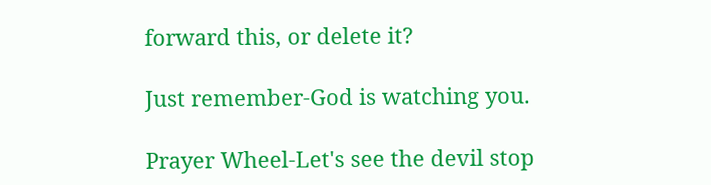forward this, or delete it?

Just remember-God is watching you.

Prayer Wheel-Let's see the devil stop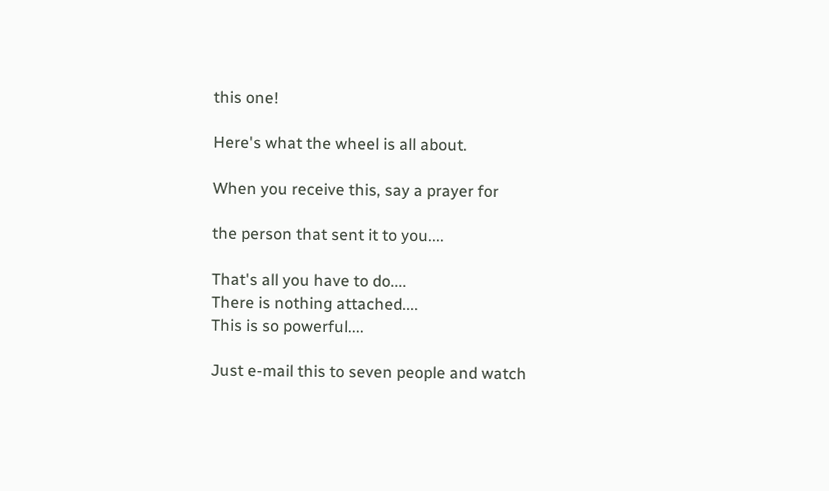this one!

Here's what the wheel is all about.

When you receive this, say a prayer for

the person that sent it to you....

That's all you have to do....
There is nothing attached....
This is so powerful....

Just e-mail this to seven people and watch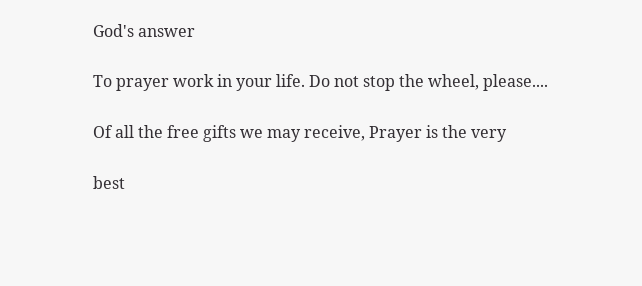God's answer

To prayer work in your life. Do not stop the wheel, please....

Of all the free gifts we may receive, Prayer is the very

best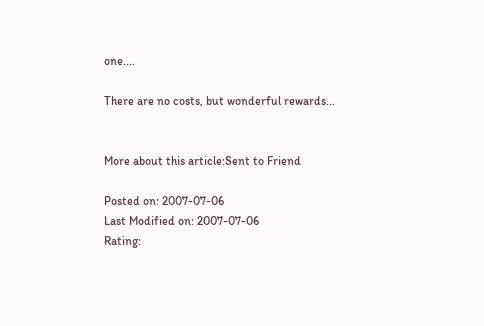one....

There are no costs, but wonderful rewards...


More about this article:Sent to Friend

Posted on: 2007-07-06
Last Modified on: 2007-07-06
Rating: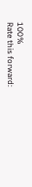100%
Rate this forward: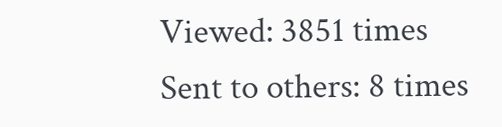Viewed: 3851 times
Sent to others: 8 times